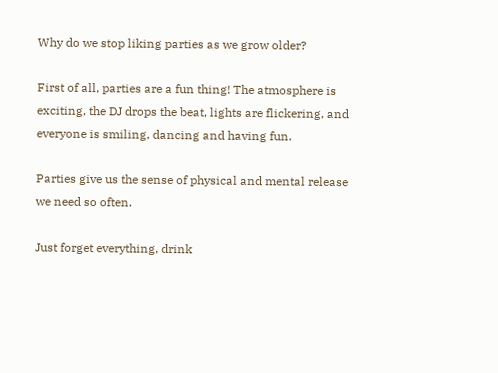Why do we stop liking parties as we grow older?

First of all, parties are a fun thing! The atmosphere is exciting, the DJ drops the beat, lights are flickering, and everyone is smiling, dancing and having fun.

Parties give us the sense of physical and mental release we need so often.

Just forget everything, drink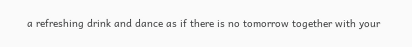a refreshing drink and dance as if there is no tomorrow together with your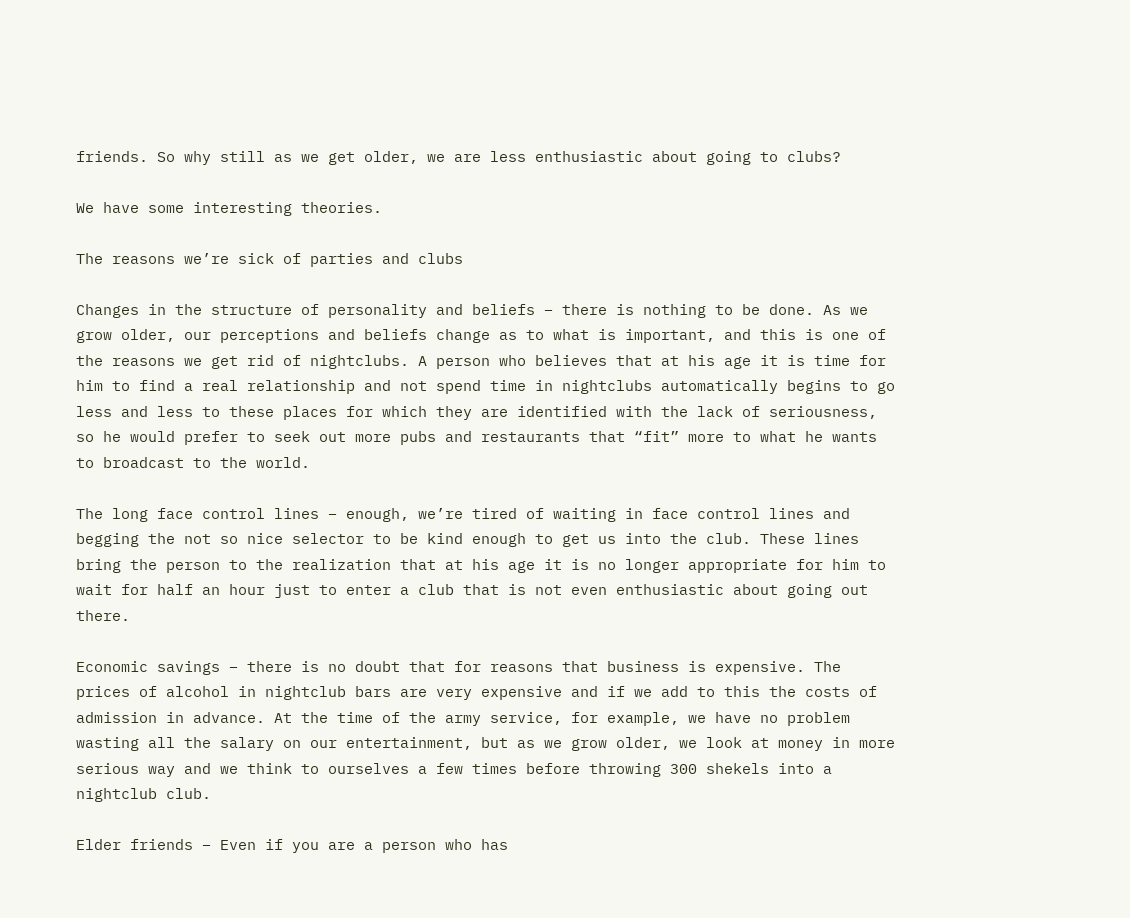friends. So why still as we get older, we are less enthusiastic about going to clubs?

We have some interesting theories.

The reasons we’re sick of parties and clubs

Changes in the structure of personality and beliefs – there is nothing to be done. As we grow older, our perceptions and beliefs change as to what is important, and this is one of the reasons we get rid of nightclubs. A person who believes that at his age it is time for him to find a real relationship and not spend time in nightclubs automatically begins to go less and less to these places for which they are identified with the lack of seriousness, so he would prefer to seek out more pubs and restaurants that “fit” more to what he wants to broadcast to the world.

The long face control lines – enough, we’re tired of waiting in face control lines and begging the not so nice selector to be kind enough to get us into the club. These lines bring the person to the realization that at his age it is no longer appropriate for him to wait for half an hour just to enter a club that is not even enthusiastic about going out there.

Economic savings – there is no doubt that for reasons that business is expensive. The prices of alcohol in nightclub bars are very expensive and if we add to this the costs of admission in advance. At the time of the army service, for example, we have no problem wasting all the salary on our entertainment, but as we grow older, we look at money in more serious way and we think to ourselves a few times before throwing 300 shekels into a nightclub club.

Elder friends – Even if you are a person who has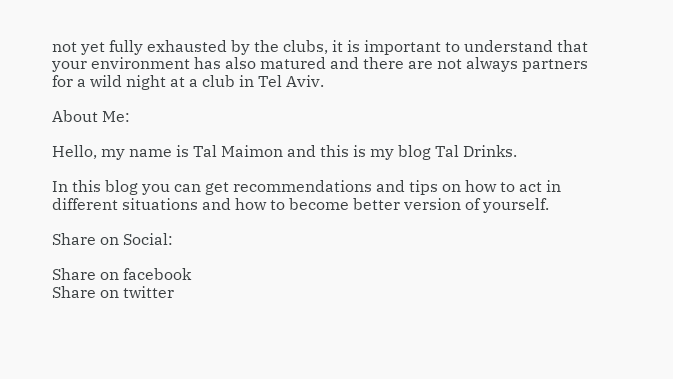not yet fully exhausted by the clubs, it is important to understand that your environment has also matured and there are not always partners for a wild night at a club in Tel Aviv.

About Me:

Hello, my name is Tal Maimon and this is my blog Tal Drinks.

In this blog you can get recommendations and tips on how to act in different situations and how to become better version of yourself.

Share on Social:

Share on facebook
Share on twitter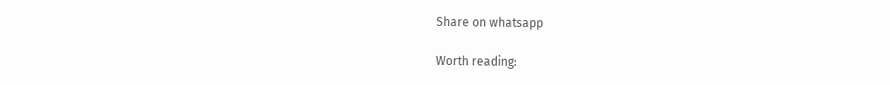Share on whatsapp

Worth reading: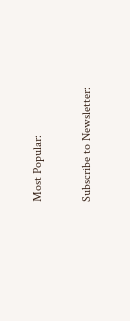Most Popular:

Subscribe to Newsletter: